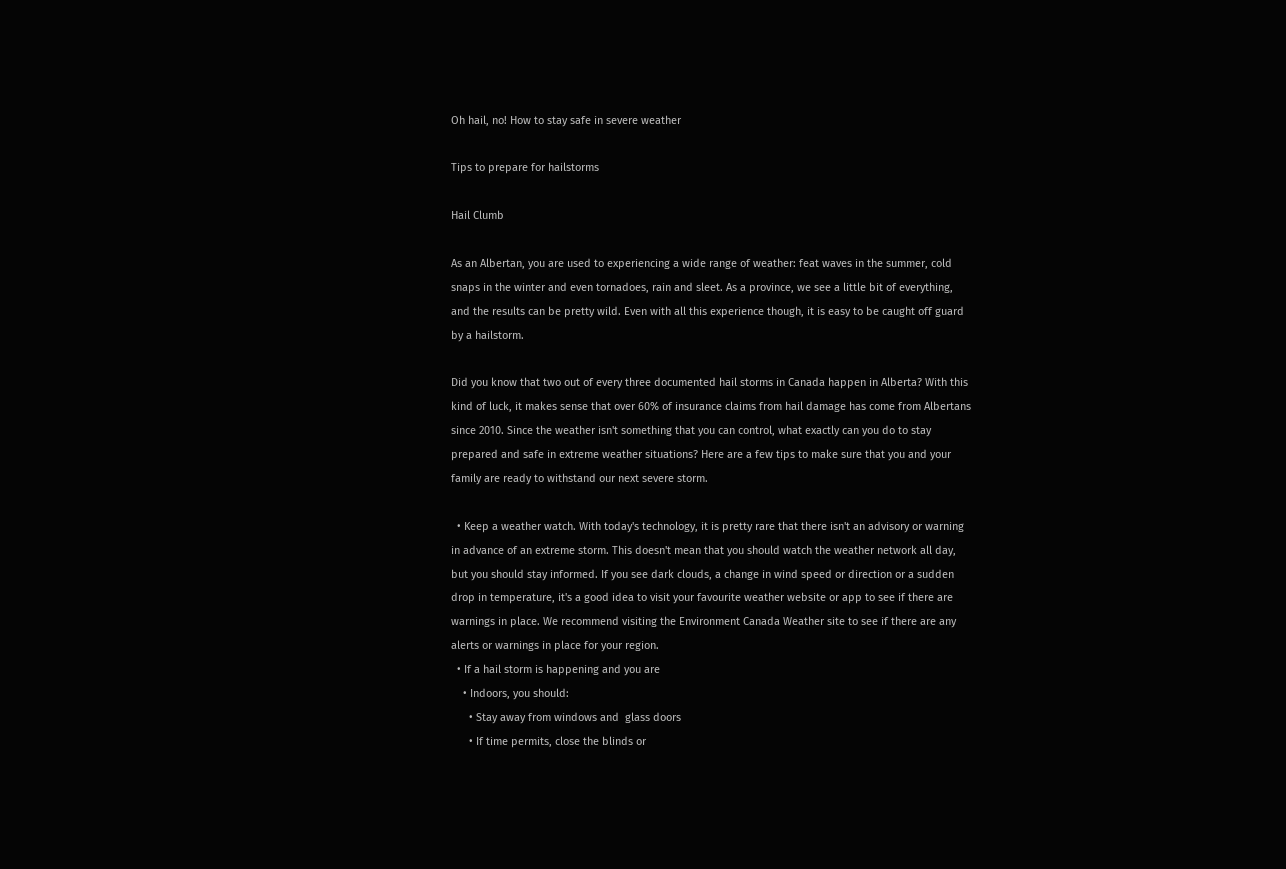Oh hail, no! How to stay safe in severe weather

Tips to prepare for hailstorms

Hail Clumb

As an Albertan, you are used to experiencing a wide range of weather: feat waves in the summer, cold snaps in the winter and even tornadoes, rain and sleet. As a province, we see a little bit of everything, and the results can be pretty wild. Even with all this experience though, it is easy to be caught off guard by a hailstorm.

Did you know that two out of every three documented hail storms in Canada happen in Alberta? With this kind of luck, it makes sense that over 60% of insurance claims from hail damage has come from Albertans since 2010. Since the weather isn't something that you can control, what exactly can you do to stay prepared and safe in extreme weather situations? Here are a few tips to make sure that you and your family are ready to withstand our next severe storm.

  • Keep a weather watch. With today's technology, it is pretty rare that there isn't an advisory or warning in advance of an extreme storm. This doesn't mean that you should watch the weather network all day, but you should stay informed. If you see dark clouds, a change in wind speed or direction or a sudden drop in temperature, it's a good idea to visit your favourite weather website or app to see if there are warnings in place. We recommend visiting the Environment Canada Weather site to see if there are any alerts or warnings in place for your region.
  • If a hail storm is happening and you are
    • Indoors, you should:
      • Stay away from windows and  glass doors
      • If time permits, close the blinds or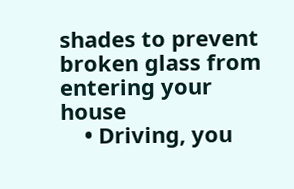shades to prevent broken glass from entering your house
    • Driving, you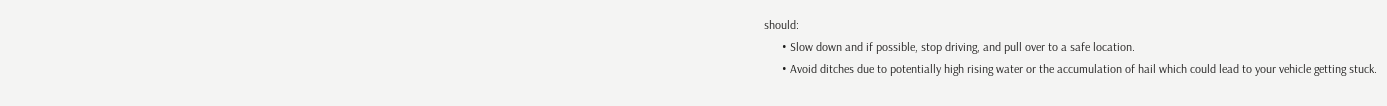should:
      • Slow down and if possible, stop driving, and pull over to a safe location.
      • Avoid ditches due to potentially high rising water or the accumulation of hail which could lead to your vehicle getting stuck.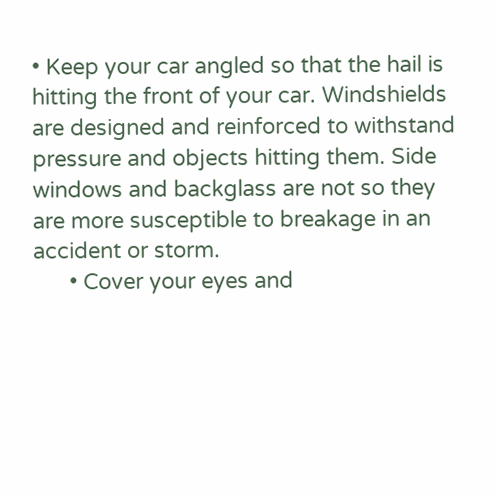• Keep your car angled so that the hail is hitting the front of your car. Windshields are designed and reinforced to withstand pressure and objects hitting them. Side windows and backglass are not so they are more susceptible to breakage in an accident or storm.
      • Cover your eyes and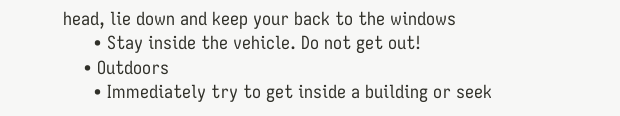head, lie down and keep your back to the windows
      • Stay inside the vehicle. Do not get out!
    • Outdoors
      • Immediately try to get inside a building or seek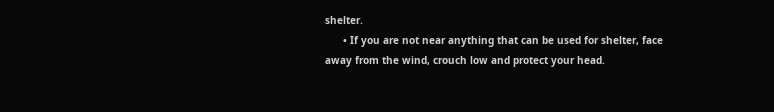shelter.
      • If you are not near anything that can be used for shelter, face away from the wind, crouch low and protect your head.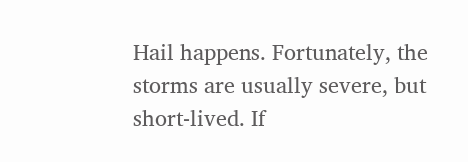Hail happens. Fortunately, the storms are usually severe, but short-lived. If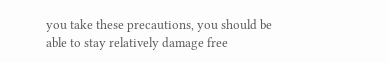you take these precautions, you should be able to stay relatively damage free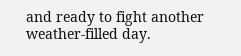and ready to fight another weather-filled day.